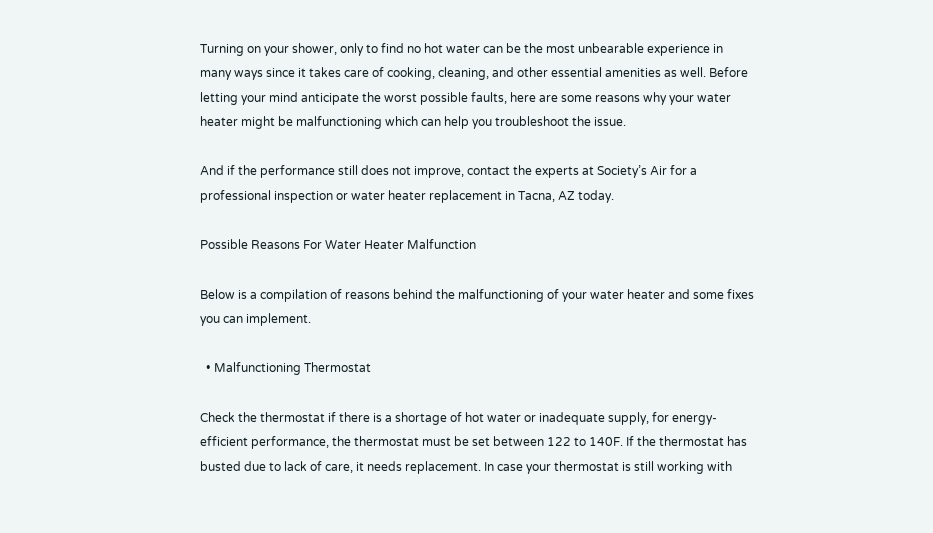Turning on your shower, only to find no hot water can be the most unbearable experience in many ways since it takes care of cooking, cleaning, and other essential amenities as well. Before letting your mind anticipate the worst possible faults, here are some reasons why your water heater might be malfunctioning which can help you troubleshoot the issue.

And if the performance still does not improve, contact the experts at Society’s Air for a professional inspection or water heater replacement in Tacna, AZ today.

Possible Reasons For Water Heater Malfunction

Below is a compilation of reasons behind the malfunctioning of your water heater and some fixes you can implement.

  • Malfunctioning Thermostat

Check the thermostat if there is a shortage of hot water or inadequate supply, for energy-efficient performance, the thermostat must be set between 122 to 140F. If the thermostat has busted due to lack of care, it needs replacement. In case your thermostat is still working with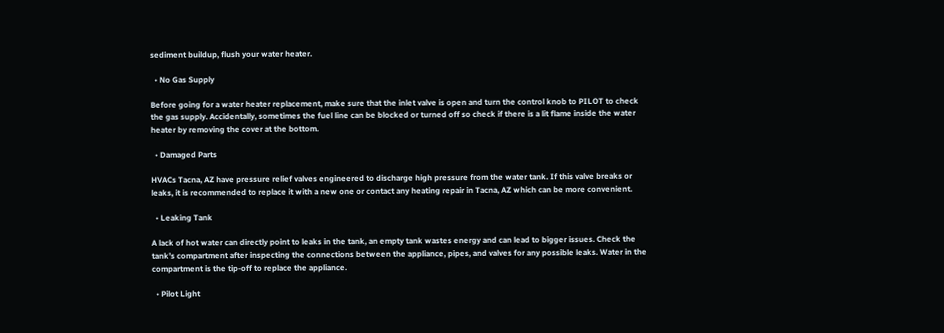sediment buildup, flush your water heater.

  • No Gas Supply

Before going for a water heater replacement, make sure that the inlet valve is open and turn the control knob to PILOT to check the gas supply. Accidentally, sometimes the fuel line can be blocked or turned off so check if there is a lit flame inside the water heater by removing the cover at the bottom.

  • Damaged Parts

HVACs Tacna, AZ have pressure relief valves engineered to discharge high pressure from the water tank. If this valve breaks or leaks, it is recommended to replace it with a new one or contact any heating repair in Tacna, AZ which can be more convenient.

  • Leaking Tank

A lack of hot water can directly point to leaks in the tank, an empty tank wastes energy and can lead to bigger issues. Check the tank’s compartment after inspecting the connections between the appliance, pipes, and valves for any possible leaks. Water in the compartment is the tip-off to replace the appliance.

  • Pilot Light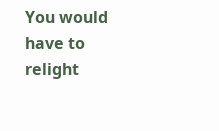You would have to relight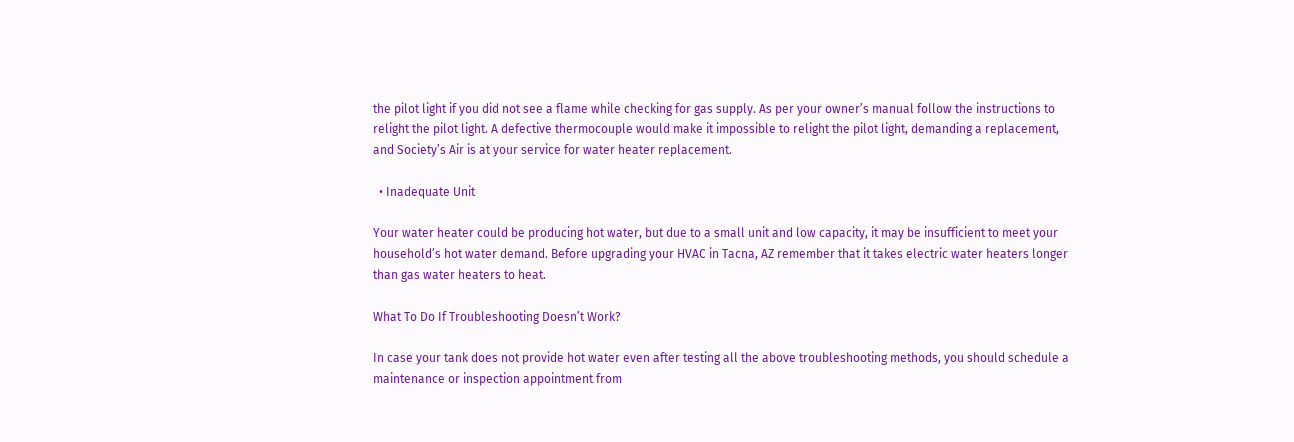the pilot light if you did not see a flame while checking for gas supply. As per your owner’s manual follow the instructions to relight the pilot light. A defective thermocouple would make it impossible to relight the pilot light, demanding a replacement, and Society’s Air is at your service for water heater replacement.

  • Inadequate Unit

Your water heater could be producing hot water, but due to a small unit and low capacity, it may be insufficient to meet your household’s hot water demand. Before upgrading your HVAC in Tacna, AZ remember that it takes electric water heaters longer than gas water heaters to heat.

What To Do If Troubleshooting Doesn’t Work?

In case your tank does not provide hot water even after testing all the above troubleshooting methods, you should schedule a maintenance or inspection appointment from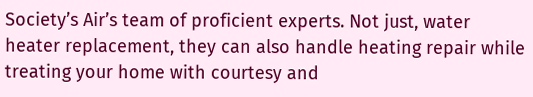Society’s Air’s team of proficient experts. Not just, water heater replacement, they can also handle heating repair while treating your home with courtesy and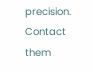precision. Contact them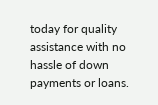today for quality assistance with no hassle of down payments or loans.